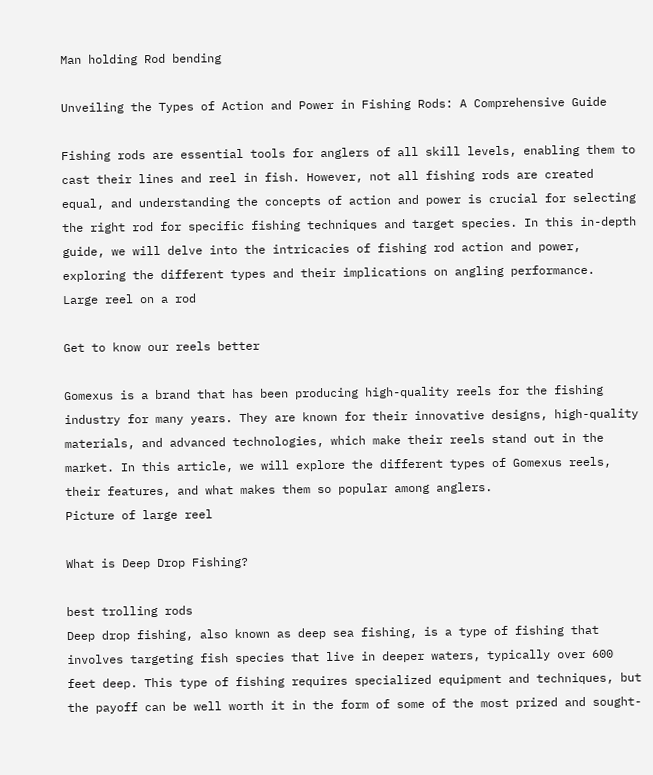Man holding Rod bending

Unveiling the Types of Action and Power in Fishing Rods: A Comprehensive Guide

Fishing rods are essential tools for anglers of all skill levels, enabling them to cast their lines and reel in fish. However, not all fishing rods are created equal, and understanding the concepts of action and power is crucial for selecting the right rod for specific fishing techniques and target species. In this in-depth guide, we will delve into the intricacies of fishing rod action and power, exploring the different types and their implications on angling performance.
Large reel on a rod

Get to know our reels better

Gomexus is a brand that has been producing high-quality reels for the fishing industry for many years. They are known for their innovative designs, high-quality materials, and advanced technologies, which make their reels stand out in the market. In this article, we will explore the different types of Gomexus reels, their features, and what makes them so popular among anglers.
Picture of large reel

What is Deep Drop Fishing?

best trolling rods
Deep drop fishing, also known as deep sea fishing, is a type of fishing that involves targeting fish species that live in deeper waters, typically over 600 feet deep. This type of fishing requires specialized equipment and techniques, but the payoff can be well worth it in the form of some of the most prized and sought-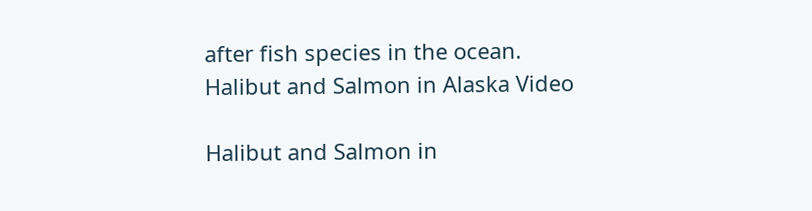after fish species in the ocean.
Halibut and Salmon in Alaska Video

Halibut and Salmon in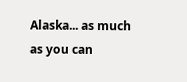Alaska... as much as you can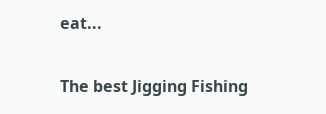eat...


The best Jigging Fishing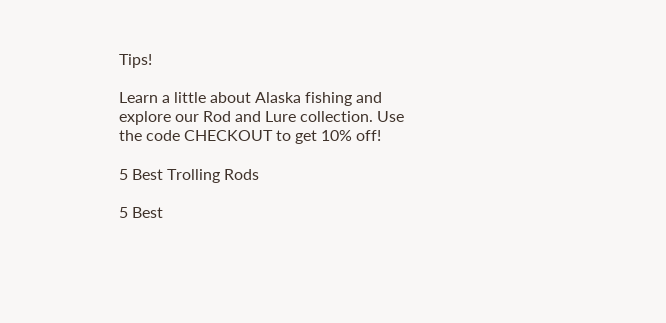Tips!

Learn a little about Alaska fishing and explore our Rod and Lure collection. Use the code CHECKOUT to get 10% off!

5 Best Trolling Rods

5 Best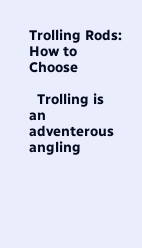Trolling Rods: How to Choose

  Trolling is an adventerous angling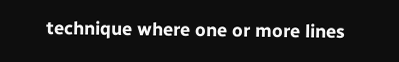technique where one or more lines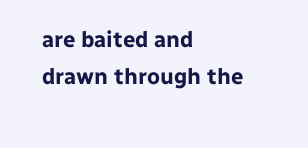are baited and drawn through the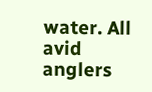water. All avid anglers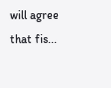will agree that fis...